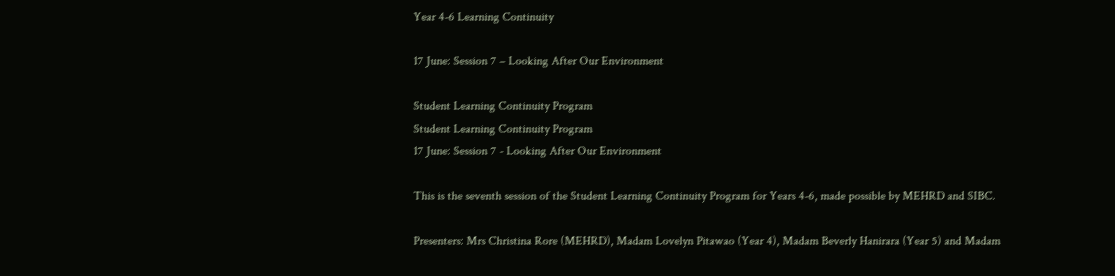Year 4-6 Learning Continuity

17 June: Session 7 – Looking After Our Environment

Student Learning Continuity Program
Student Learning Continuity Program
17 June: Session 7 - Looking After Our Environment

This is the seventh session of the Student Learning Continuity Program for Years 4-6, made possible by MEHRD and SIBC.

Presenters: Mrs Christina Rore (MEHRD), Madam Lovelyn Pitawao (Year 4), Madam Beverly Hanirara (Year 5) and Madam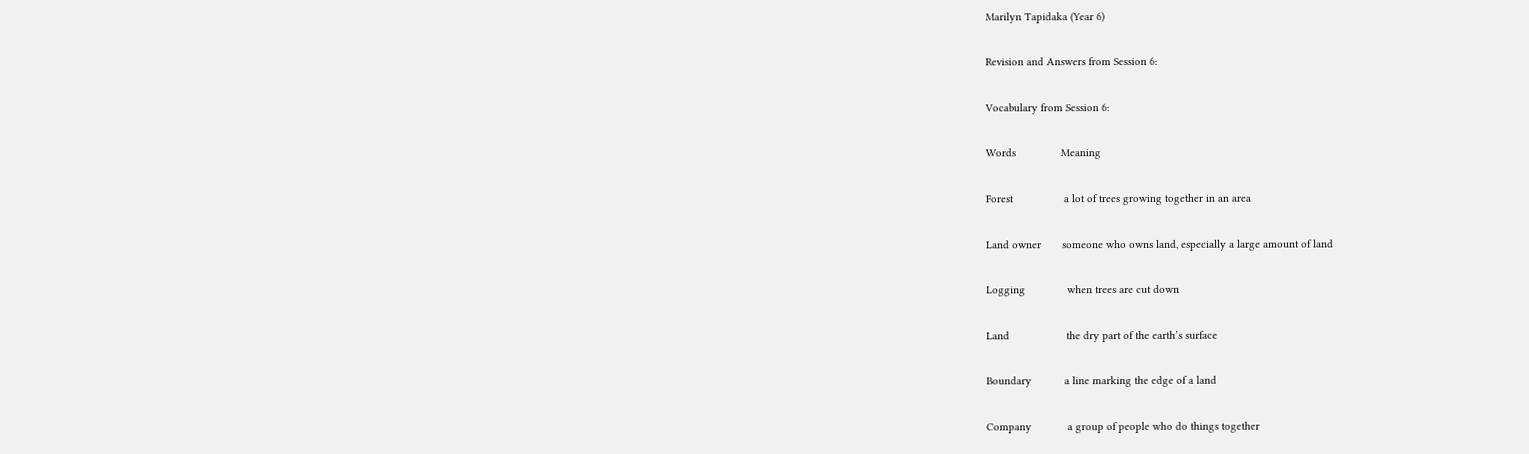Marilyn Tapidaka (Year 6)

Revision and Answers from Session 6:

Vocabulary from Session 6:

Words               Meaning

Forest                 a lot of trees growing together in an area

Land owner       someone who owns land, especially a large amount of land

Logging              when trees are cut down

Land                   the dry part of the earth’s surface

Boundary           a line marking the edge of a land

Company            a group of people who do things together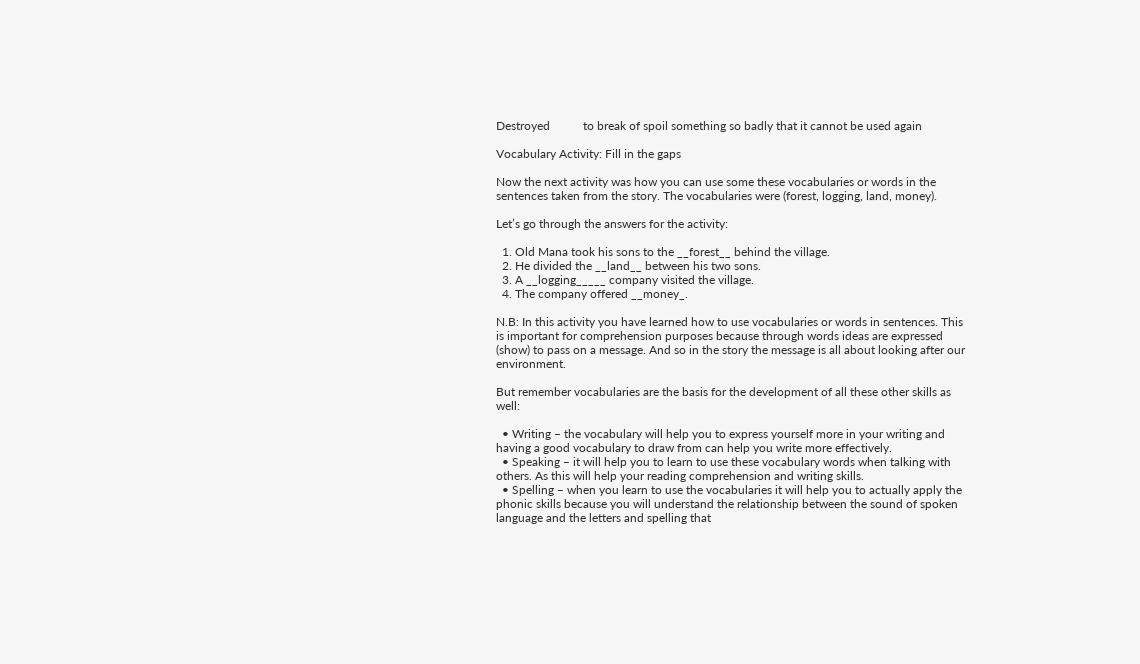Destroyed           to break of spoil something so badly that it cannot be used again

Vocabulary Activity: Fill in the gaps

Now the next activity was how you can use some these vocabularies or words in the sentences taken from the story. The vocabularies were (forest, logging, land, money).

Let’s go through the answers for the activity:

  1. Old Mana took his sons to the __forest__ behind the village.
  2. He divided the __land__ between his two sons.
  3. A __logging_____ company visited the village.
  4. The company offered __money_.

N.B: In this activity you have learned how to use vocabularies or words in sentences. This is important for comprehension purposes because through words ideas are expressed (show) to pass on a message. And so in the story the message is all about looking after our environment.

But remember vocabularies are the basis for the development of all these other skills as well:

  • Writing – the vocabulary will help you to express yourself more in your writing and having a good vocabulary to draw from can help you write more effectively.
  • Speaking – it will help you to learn to use these vocabulary words when talking with others. As this will help your reading comprehension and writing skills.
  • Spelling – when you learn to use the vocabularies it will help you to actually apply the phonic skills because you will understand the relationship between the sound of spoken language and the letters and spelling that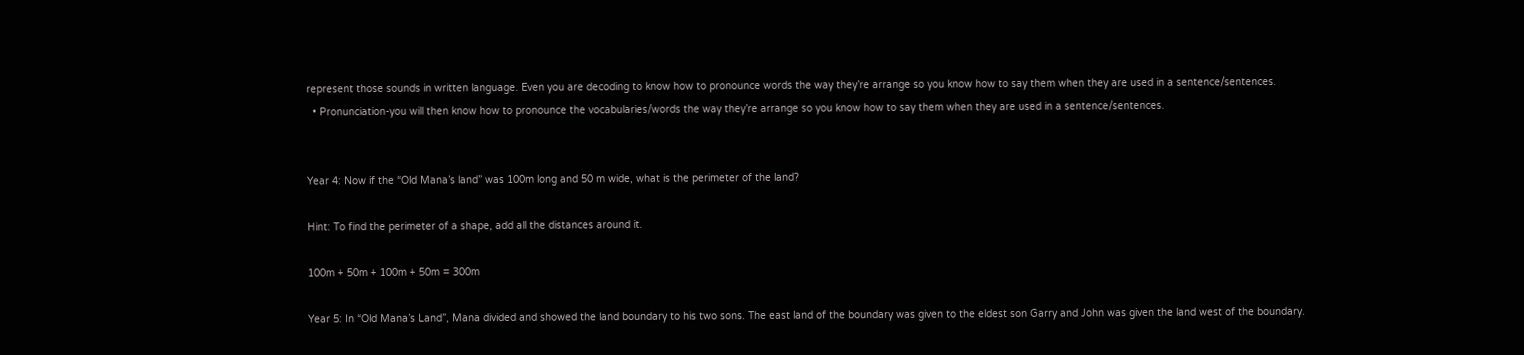represent those sounds in written language. Even you are decoding to know how to pronounce words the way they’re arrange so you know how to say them when they are used in a sentence/sentences.
  • Pronunciation-you will then know how to pronounce the vocabularies/words the way they’re arrange so you know how to say them when they are used in a sentence/sentences.


Year 4: Now if the “Old Mana’s land” was 100m long and 50 m wide, what is the perimeter of the land?

Hint: To find the perimeter of a shape, add all the distances around it.

100m + 50m + 100m + 50m = 300m

Year 5: In “Old Mana’s Land”, Mana divided and showed the land boundary to his two sons. The east land of the boundary was given to the eldest son Garry and John was given the land west of the boundary.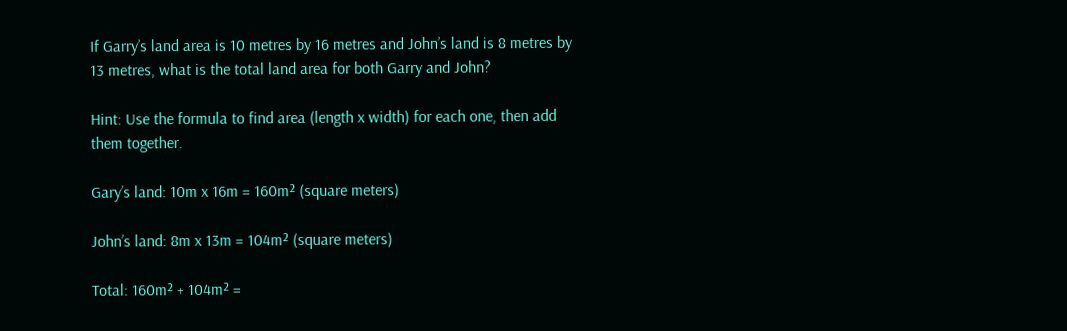If Garry’s land area is 10 metres by 16 metres and John’s land is 8 metres by 13 metres, what is the total land area for both Garry and John?

Hint: Use the formula to find area (length x width) for each one, then add them together.

Gary’s land: 10m x 16m = 160m² (square meters)

John’s land: 8m x 13m = 104m² (square meters)

Total: 160m² + 104m² =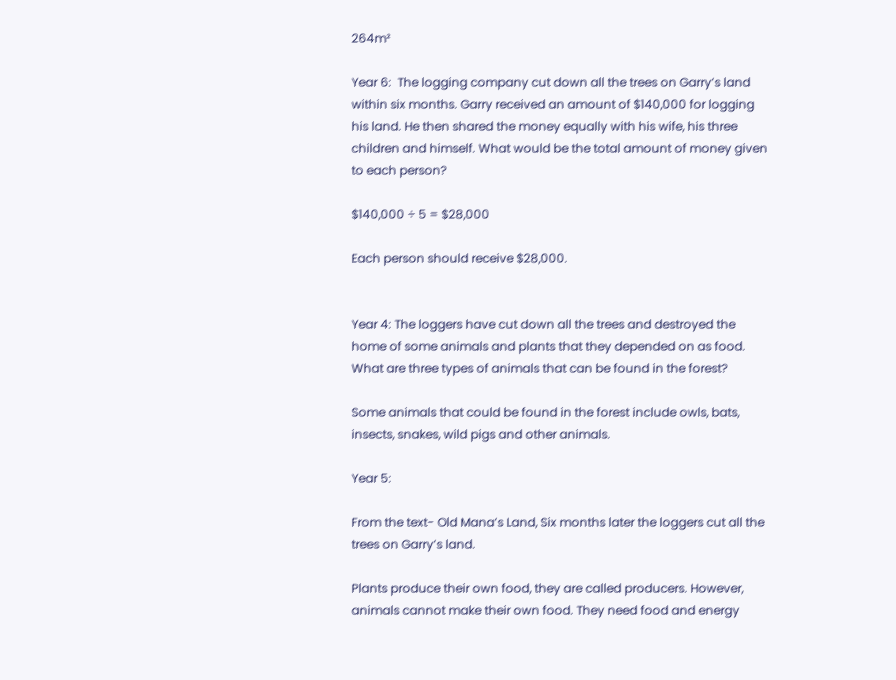264m²

Year 6:  The logging company cut down all the trees on Garry’s land within six months. Garry received an amount of $140,000 for logging his land. He then shared the money equally with his wife, his three children and himself. What would be the total amount of money given to each person?

$140,000 ÷ 5 = $28,000

Each person should receive $28,000.


Year 4: The loggers have cut down all the trees and destroyed the home of some animals and plants that they depended on as food. What are three types of animals that can be found in the forest?

Some animals that could be found in the forest include owls, bats, insects, snakes, wild pigs and other animals.

Year 5:

From the text- Old Mana’s Land, Six months later the loggers cut all the trees on Garry’s land.

Plants produce their own food, they are called producers. However, animals cannot make their own food. They need food and energy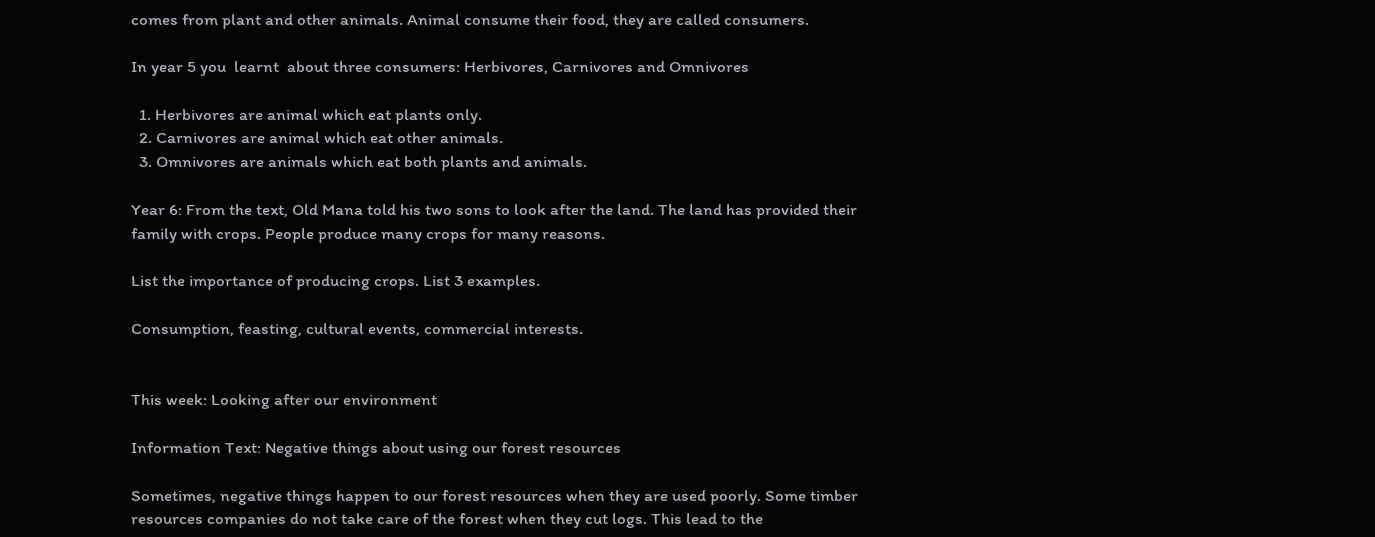comes from plant and other animals. Animal consume their food, they are called consumers.

In year 5 you  learnt  about three consumers: Herbivores, Carnivores and Omnivores

  1. Herbivores are animal which eat plants only.
  2. Carnivores are animal which eat other animals.
  3. Omnivores are animals which eat both plants and animals.

Year 6: From the text, Old Mana told his two sons to look after the land. The land has provided their family with crops. People produce many crops for many reasons.

List the importance of producing crops. List 3 examples.

Consumption, feasting, cultural events, commercial interests.


This week: Looking after our environment

Information Text: Negative things about using our forest resources

Sometimes, negative things happen to our forest resources when they are used poorly. Some timber resources companies do not take care of the forest when they cut logs. This lead to the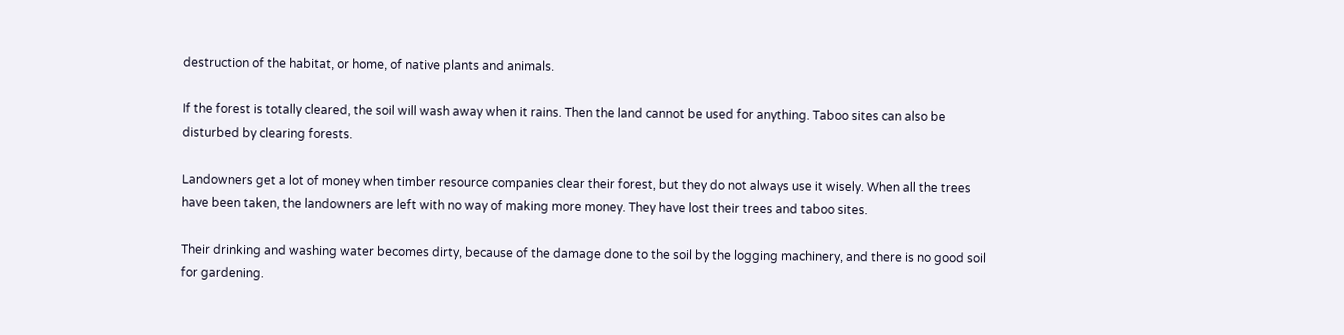destruction of the habitat, or home, of native plants and animals.

If the forest is totally cleared, the soil will wash away when it rains. Then the land cannot be used for anything. Taboo sites can also be disturbed by clearing forests.

Landowners get a lot of money when timber resource companies clear their forest, but they do not always use it wisely. When all the trees have been taken, the landowners are left with no way of making more money. They have lost their trees and taboo sites.

Their drinking and washing water becomes dirty, because of the damage done to the soil by the logging machinery, and there is no good soil for gardening.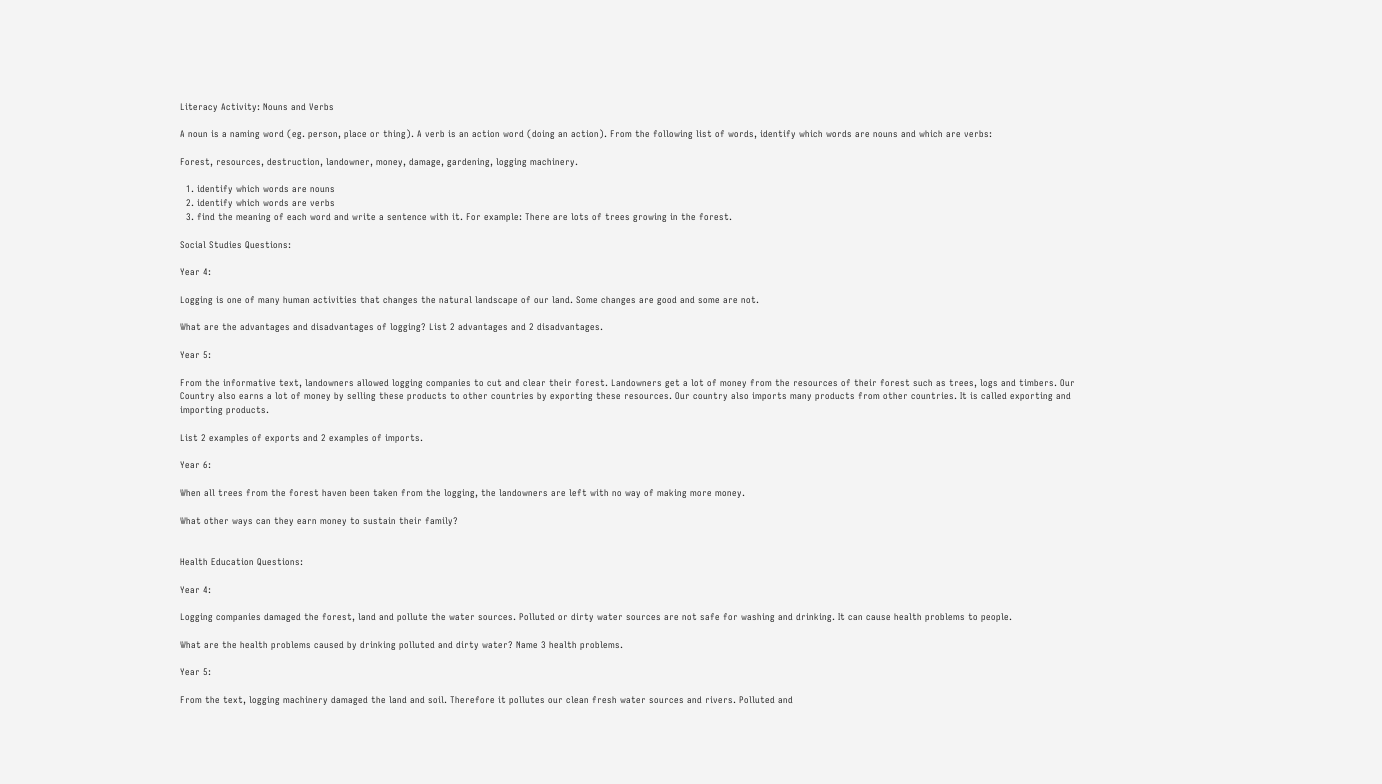Literacy Activity: Nouns and Verbs

A noun is a naming word (eg. person, place or thing). A verb is an action word (doing an action). From the following list of words, identify which words are nouns and which are verbs:

Forest, resources, destruction, landowner, money, damage, gardening, logging machinery.

  1. identify which words are nouns
  2. identify which words are verbs
  3. find the meaning of each word and write a sentence with it. For example: There are lots of trees growing in the forest.

Social Studies Questions:

Year 4:

Logging is one of many human activities that changes the natural landscape of our land. Some changes are good and some are not.

What are the advantages and disadvantages of logging? List 2 advantages and 2 disadvantages.

Year 5:

From the informative text, landowners allowed logging companies to cut and clear their forest. Landowners get a lot of money from the resources of their forest such as trees, logs and timbers. Our Country also earns a lot of money by selling these products to other countries by exporting these resources. Our country also imports many products from other countries. It is called exporting and importing products.

List 2 examples of exports and 2 examples of imports.

Year 6:

When all trees from the forest haven been taken from the logging, the landowners are left with no way of making more money.

What other ways can they earn money to sustain their family?


Health Education Questions:

Year 4:

Logging companies damaged the forest, land and pollute the water sources. Polluted or dirty water sources are not safe for washing and drinking. It can cause health problems to people.

What are the health problems caused by drinking polluted and dirty water? Name 3 health problems.

Year 5:

From the text, logging machinery damaged the land and soil. Therefore it pollutes our clean fresh water sources and rivers. Polluted and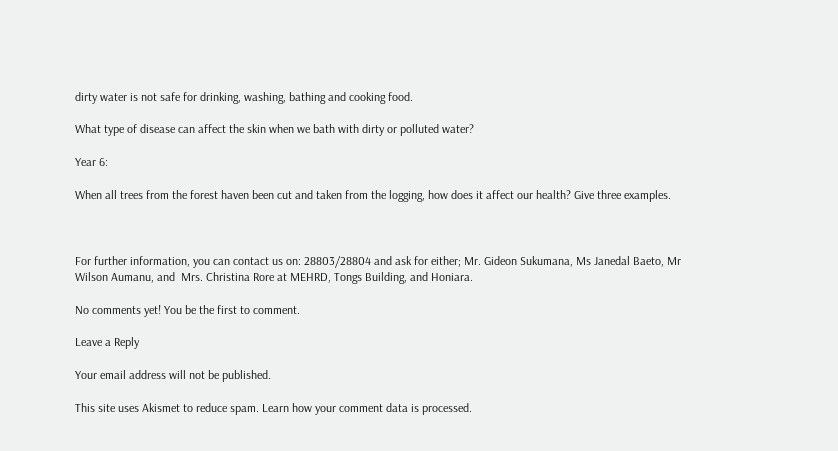dirty water is not safe for drinking, washing, bathing and cooking food.

What type of disease can affect the skin when we bath with dirty or polluted water?

Year 6:

When all trees from the forest haven been cut and taken from the logging, how does it affect our health? Give three examples.



For further information, you can contact us on: 28803/28804 and ask for either; Mr. Gideon Sukumana, Ms Janedal Baeto, Mr Wilson Aumanu, and  Mrs. Christina Rore at MEHRD, Tongs Building, and Honiara.

No comments yet! You be the first to comment.

Leave a Reply

Your email address will not be published.

This site uses Akismet to reduce spam. Learn how your comment data is processed.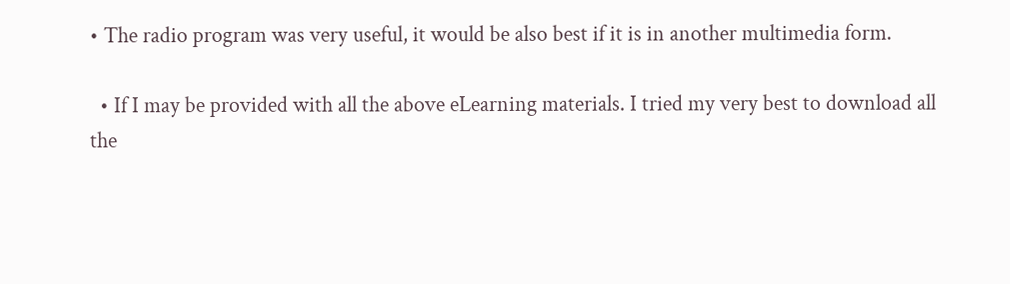• The radio program was very useful, it would be also best if it is in another multimedia form.

  • If I may be provided with all the above eLearning materials. I tried my very best to download all the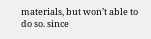materials, but won’t able to do so. since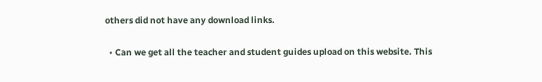others did not have any download links.

  • Can we get all the teacher and student guides upload on this website. This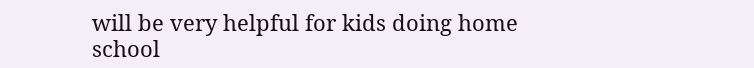will be very helpful for kids doing home school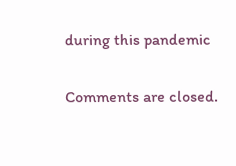during this pandemic

Comments are closed.